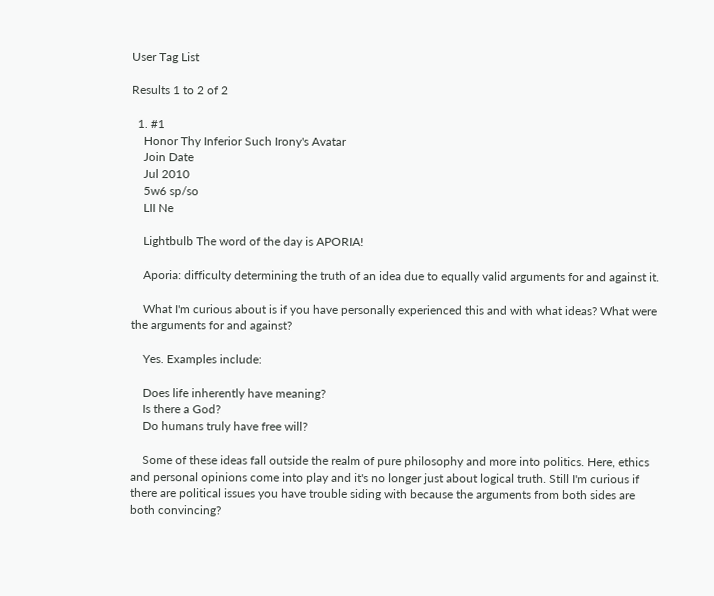User Tag List

Results 1 to 2 of 2

  1. #1
    Honor Thy Inferior Such Irony's Avatar
    Join Date
    Jul 2010
    5w6 sp/so
    LII Ne

    Lightbulb The word of the day is APORIA!

    Aporia: difficulty determining the truth of an idea due to equally valid arguments for and against it.

    What I'm curious about is if you have personally experienced this and with what ideas? What were the arguments for and against?

    Yes. Examples include:

    Does life inherently have meaning?
    Is there a God?
    Do humans truly have free will?

    Some of these ideas fall outside the realm of pure philosophy and more into politics. Here, ethics and personal opinions come into play and it's no longer just about logical truth. Still I'm curious if there are political issues you have trouble siding with because the arguments from both sides are both convincing?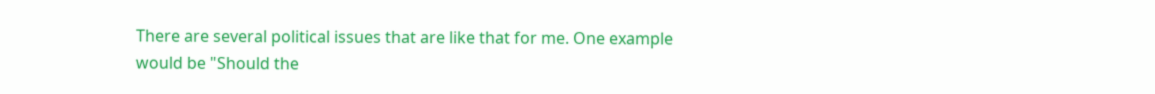There are several political issues that are like that for me. One example would be "Should the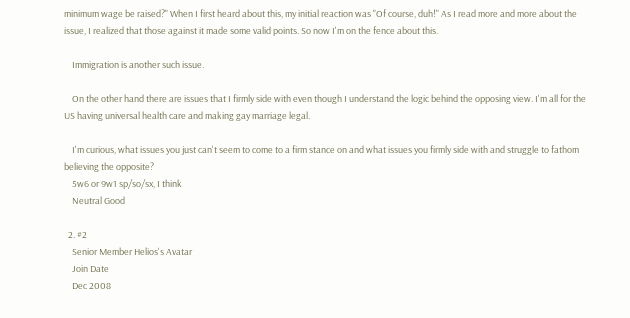minimum wage be raised?" When I first heard about this, my initial reaction was "Of course, duh!" As I read more and more about the issue, I realized that those against it made some valid points. So now I'm on the fence about this.

    Immigration is another such issue.

    On the other hand there are issues that I firmly side with even though I understand the logic behind the opposing view. I'm all for the US having universal health care and making gay marriage legal.

    I'm curious, what issues you just can't seem to come to a firm stance on and what issues you firmly side with and struggle to fathom believing the opposite?
    5w6 or 9w1 sp/so/sx, I think
    Neutral Good

  2. #2
    Senior Member Helios's Avatar
    Join Date
    Dec 2008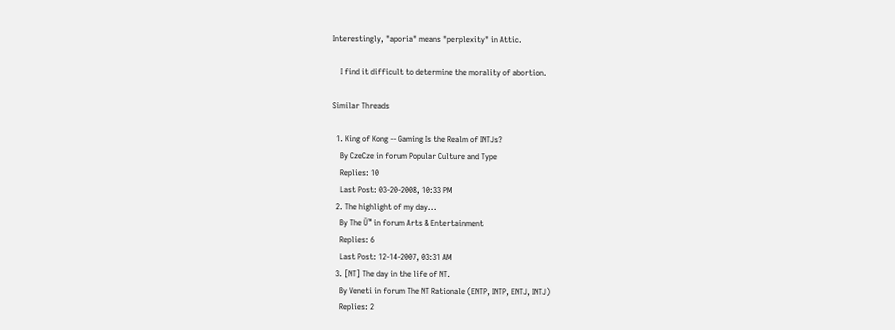Interestingly, "aporia" means "perplexity" in Attic.

    I find it difficult to determine the morality of abortion.

Similar Threads

  1. King of Kong -- Gaming Is the Realm of INTJs?
    By CzeCze in forum Popular Culture and Type
    Replies: 10
    Last Post: 03-20-2008, 10:33 PM
  2. The highlight of my day...
    By The Ü™ in forum Arts & Entertainment
    Replies: 6
    Last Post: 12-14-2007, 03:31 AM
  3. [NT] The day in the life of NT.
    By Veneti in forum The NT Rationale (ENTP, INTP, ENTJ, INTJ)
    Replies: 2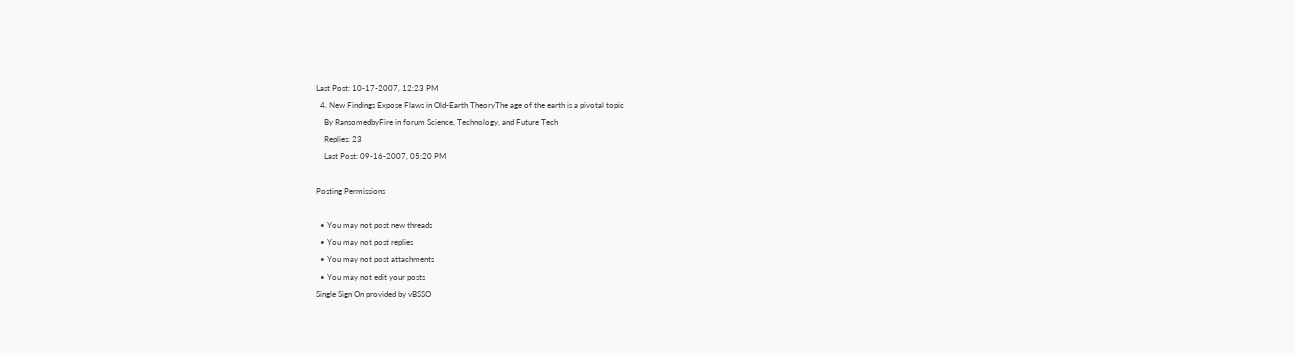Last Post: 10-17-2007, 12:23 PM
  4. New Findings Expose Flaws in Old-Earth TheoryThe age of the earth is a pivotal topic
    By RansomedbyFire in forum Science, Technology, and Future Tech
    Replies: 23
    Last Post: 09-16-2007, 05:20 PM

Posting Permissions

  • You may not post new threads
  • You may not post replies
  • You may not post attachments
  • You may not edit your posts
Single Sign On provided by vBSSO